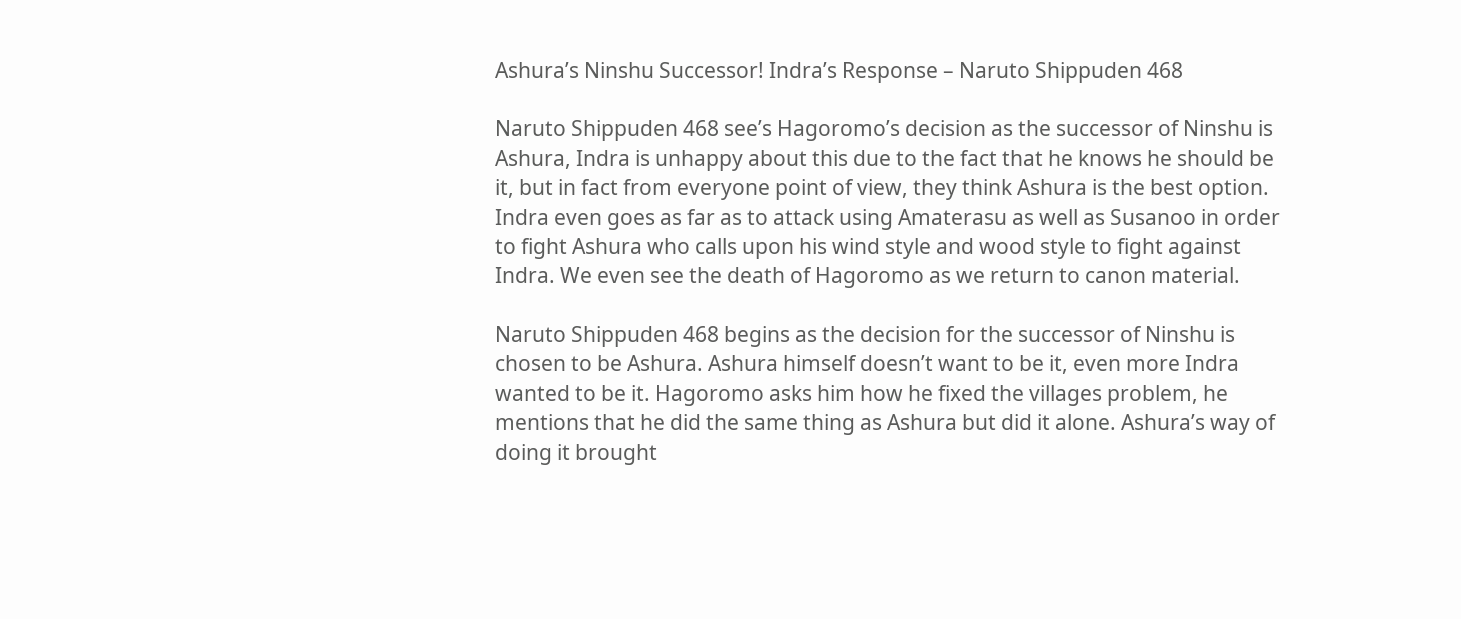Ashura’s Ninshu Successor! Indra’s Response – Naruto Shippuden 468

Naruto Shippuden 468 see’s Hagoromo’s decision as the successor of Ninshu is Ashura, Indra is unhappy about this due to the fact that he knows he should be it, but in fact from everyone point of view, they think Ashura is the best option. Indra even goes as far as to attack using Amaterasu as well as Susanoo in order to fight Ashura who calls upon his wind style and wood style to fight against Indra. We even see the death of Hagoromo as we return to canon material.

Naruto Shippuden 468 begins as the decision for the successor of Ninshu is chosen to be Ashura. Ashura himself doesn’t want to be it, even more Indra wanted to be it. Hagoromo asks him how he fixed the villages problem, he mentions that he did the same thing as Ashura but did it alone. Ashura’s way of doing it brought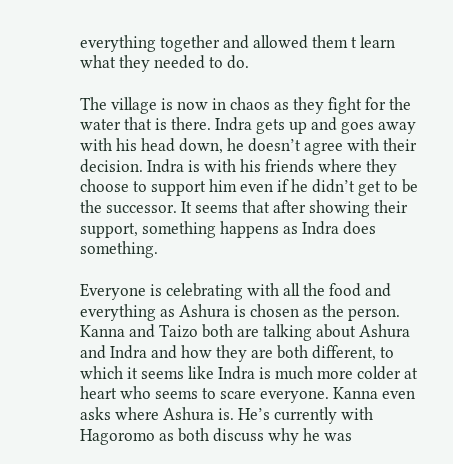everything together and allowed them t learn what they needed to do.

The village is now in chaos as they fight for the water that is there. Indra gets up and goes away with his head down, he doesn’t agree with their decision. Indra is with his friends where they choose to support him even if he didn’t get to be the successor. It seems that after showing their support, something happens as Indra does something.

Everyone is celebrating with all the food and everything as Ashura is chosen as the person. Kanna and Taizo both are talking about Ashura and Indra and how they are both different, to which it seems like Indra is much more colder at heart who seems to scare everyone. Kanna even asks where Ashura is. He’s currently with Hagoromo as both discuss why he was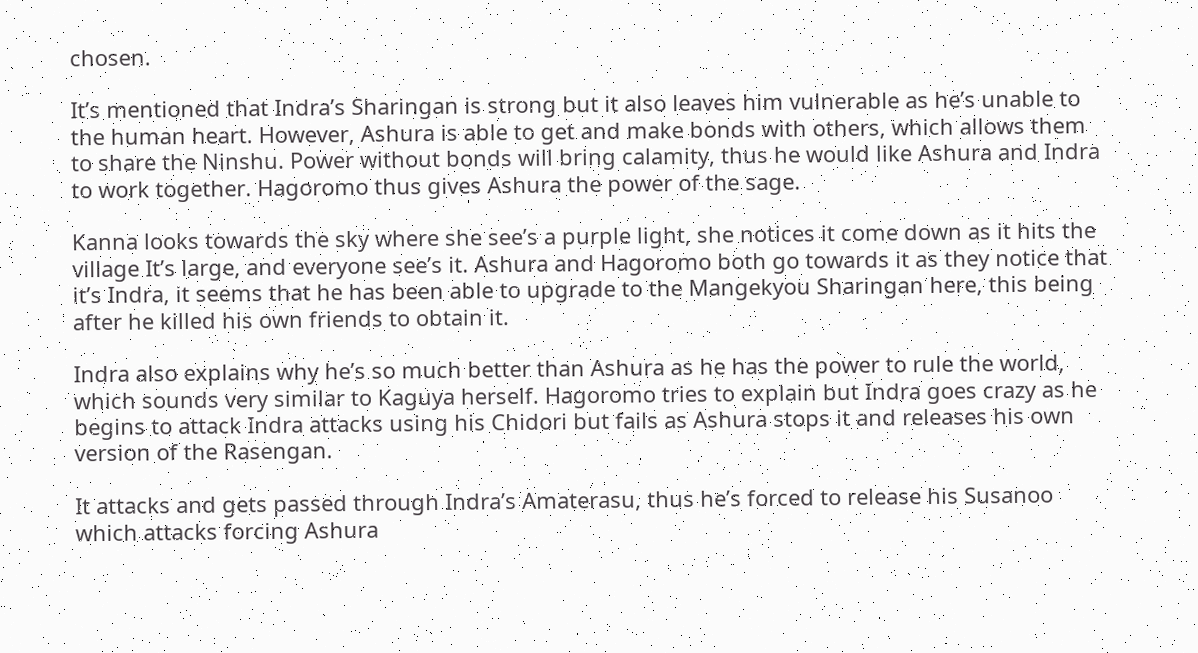chosen.

It’s mentioned that Indra’s Sharingan is strong but it also leaves him vulnerable as he’s unable to the human heart. However, Ashura is able to get and make bonds with others, which allows them to share the Ninshu. Power without bonds will bring calamity, thus he would like Ashura and Indra to work together. Hagoromo thus gives Ashura the power of the sage.

Kanna looks towards the sky where she see’s a purple light, she notices it come down as it hits the village It’s large, and everyone see’s it. Ashura and Hagoromo both go towards it as they notice that it’s Indra, it seems that he has been able to upgrade to the Mangekyou Sharingan here, this being after he killed his own friends to obtain it.

Indra also explains why he’s so much better than Ashura as he has the power to rule the world, which sounds very similar to Kaguya herself. Hagoromo tries to explain but Indra goes crazy as he begins to attack Indra attacks using his Chidori but fails as Ashura stops it and releases his own version of the Rasengan.

It attacks and gets passed through Indra’s Amaterasu, thus he’s forced to release his Susanoo which attacks forcing Ashura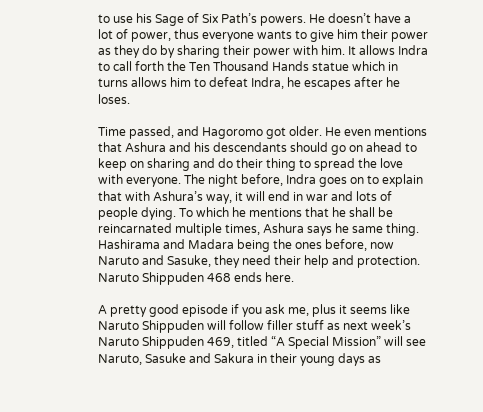to use his Sage of Six Path’s powers. He doesn’t have a lot of power, thus everyone wants to give him their power as they do by sharing their power with him. It allows Indra to call forth the Ten Thousand Hands statue which in turns allows him to defeat Indra, he escapes after he loses.

Time passed, and Hagoromo got older. He even mentions that Ashura and his descendants should go on ahead to keep on sharing and do their thing to spread the love with everyone. The night before, Indra goes on to explain that with Ashura’s way, it will end in war and lots of people dying. To which he mentions that he shall be reincarnated multiple times, Ashura says he same thing. Hashirama and Madara being the ones before, now Naruto and Sasuke, they need their help and protection. Naruto Shippuden 468 ends here.

A pretty good episode if you ask me, plus it seems like Naruto Shippuden will follow filler stuff as next week’s Naruto Shippuden 469, titled “A Special Mission” will see Naruto, Sasuke and Sakura in their young days as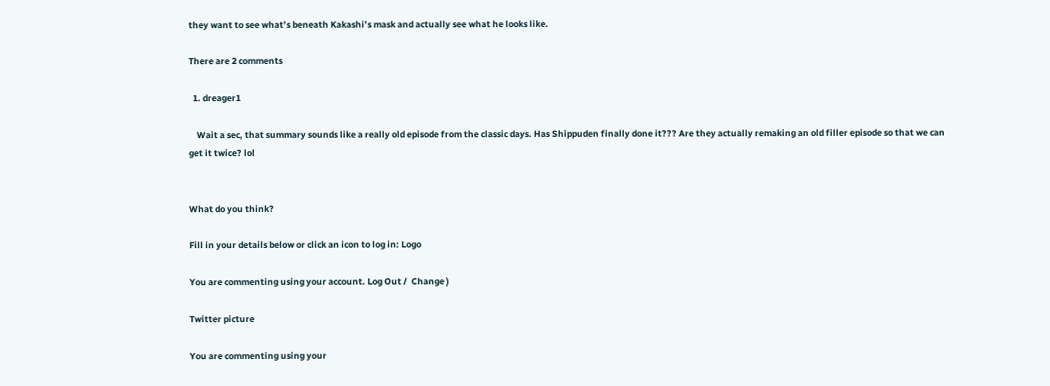they want to see what’s beneath Kakashi’s mask and actually see what he looks like.

There are 2 comments

  1. dreager1

    Wait a sec, that summary sounds like a really old episode from the classic days. Has Shippuden finally done it??? Are they actually remaking an old filler episode so that we can get it twice? lol


What do you think?

Fill in your details below or click an icon to log in: Logo

You are commenting using your account. Log Out /  Change )

Twitter picture

You are commenting using your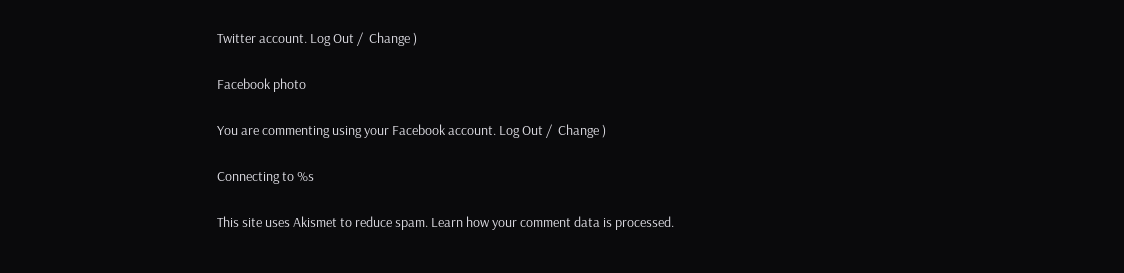Twitter account. Log Out /  Change )

Facebook photo

You are commenting using your Facebook account. Log Out /  Change )

Connecting to %s

This site uses Akismet to reduce spam. Learn how your comment data is processed.